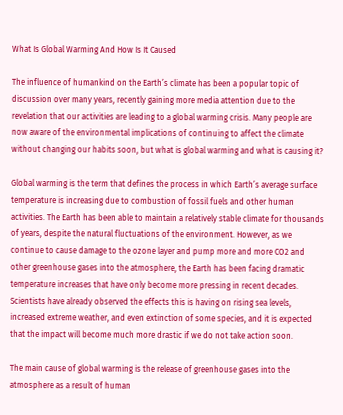What Is Global Warming And How Is It Caused

The influence of humankind on the Earth’s climate has been a popular topic of discussion over many years, recently gaining more media attention due to the revelation that our activities are leading to a global warming crisis. Many people are now aware of the environmental implications of continuing to affect the climate without changing our habits soon, but what is global warming and what is causing it?

Global warming is the term that defines the process in which Earth’s average surface temperature is increasing due to combustion of fossil fuels and other human activities. The Earth has been able to maintain a relatively stable climate for thousands of years, despite the natural fluctuations of the environment. However, as we continue to cause damage to the ozone layer and pump more and more CO2 and other greenhouse gases into the atmosphere, the Earth has been facing dramatic temperature increases that have only become more pressing in recent decades. Scientists have already observed the effects this is having on rising sea levels, increased extreme weather, and even extinction of some species, and it is expected that the impact will become much more drastic if we do not take action soon.

The main cause of global warming is the release of greenhouse gases into the atmosphere as a result of human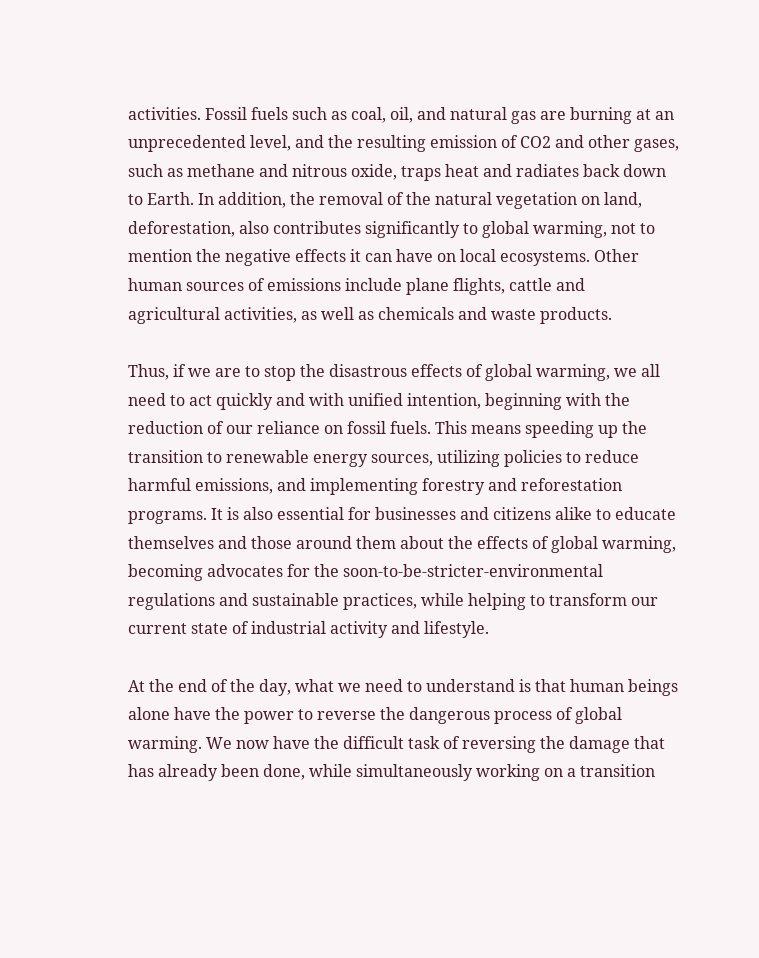activities. Fossil fuels such as coal, oil, and natural gas are burning at an unprecedented level, and the resulting emission of CO2 and other gases, such as methane and nitrous oxide, traps heat and radiates back down to Earth. In addition, the removal of the natural vegetation on land, deforestation, also contributes significantly to global warming, not to mention the negative effects it can have on local ecosystems. Other human sources of emissions include plane flights, cattle and agricultural activities, as well as chemicals and waste products.

Thus, if we are to stop the disastrous effects of global warming, we all need to act quickly and with unified intention, beginning with the reduction of our reliance on fossil fuels. This means speeding up the transition to renewable energy sources, utilizing policies to reduce harmful emissions, and implementing forestry and reforestation programs. It is also essential for businesses and citizens alike to educate themselves and those around them about the effects of global warming, becoming advocates for the soon-to-be-stricter-environmental regulations and sustainable practices, while helping to transform our current state of industrial activity and lifestyle.

At the end of the day, what we need to understand is that human beings alone have the power to reverse the dangerous process of global warming. We now have the difficult task of reversing the damage that has already been done, while simultaneously working on a transition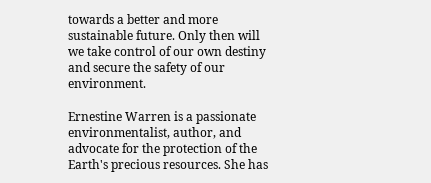towards a better and more sustainable future. Only then will we take control of our own destiny and secure the safety of our environment.

Ernestine Warren is a passionate environmentalist, author, and advocate for the protection of the Earth's precious resources. She has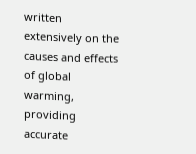written extensively on the causes and effects of global warming, providing accurate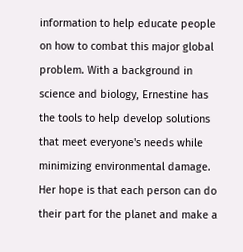information to help educate people on how to combat this major global problem. With a background in science and biology, Ernestine has the tools to help develop solutions that meet everyone's needs while minimizing environmental damage. Her hope is that each person can do their part for the planet and make a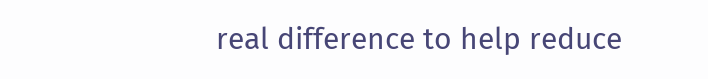real difference to help reduce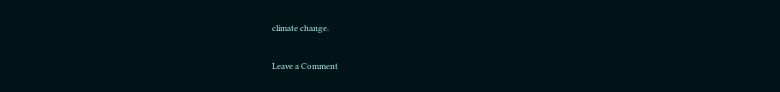climate change.

Leave a Comment